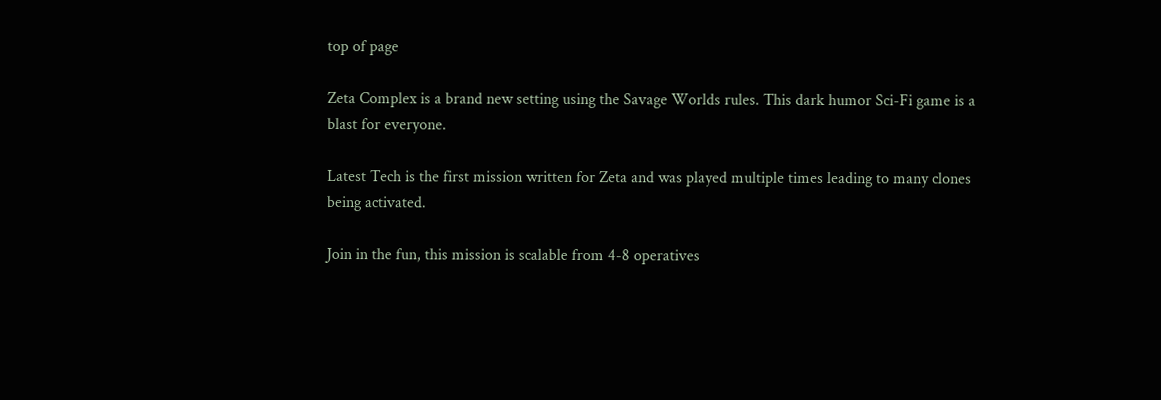top of page

Zeta Complex is a brand new setting using the Savage Worlds rules. This dark humor Sci-Fi game is a blast for everyone.

Latest Tech is the first mission written for Zeta and was played multiple times leading to many clones being activated.

Join in the fun, this mission is scalable from 4-8 operatives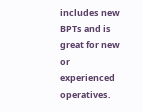includes new BPTs and is great for new or experienced operatives.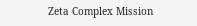Zeta Complex Mission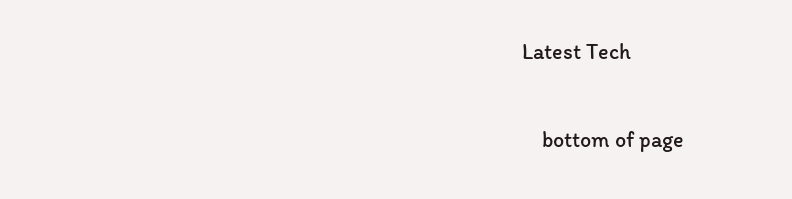Latest Tech

    bottom of page